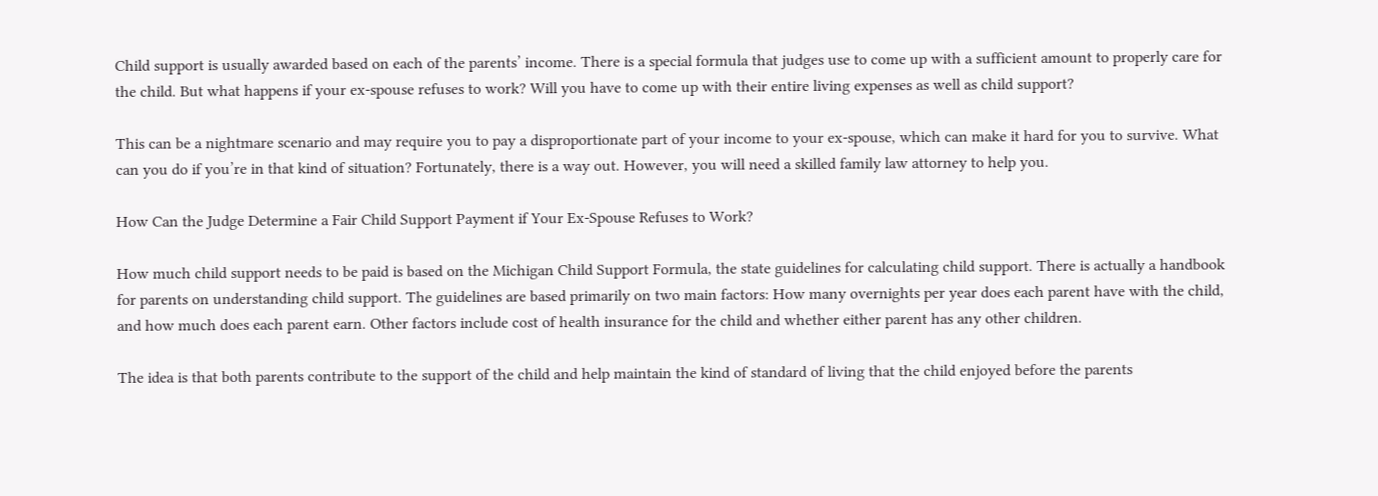Child support is usually awarded based on each of the parents’ income. There is a special formula that judges use to come up with a sufficient amount to properly care for the child. But what happens if your ex-spouse refuses to work? Will you have to come up with their entire living expenses as well as child support?

This can be a nightmare scenario and may require you to pay a disproportionate part of your income to your ex-spouse, which can make it hard for you to survive. What can you do if you’re in that kind of situation? Fortunately, there is a way out. However, you will need a skilled family law attorney to help you.

How Can the Judge Determine a Fair Child Support Payment if Your Ex-Spouse Refuses to Work?

How much child support needs to be paid is based on the Michigan Child Support Formula, the state guidelines for calculating child support. There is actually a handbook for parents on understanding child support. The guidelines are based primarily on two main factors: How many overnights per year does each parent have with the child, and how much does each parent earn. Other factors include cost of health insurance for the child and whether either parent has any other children.

The idea is that both parents contribute to the support of the child and help maintain the kind of standard of living that the child enjoyed before the parents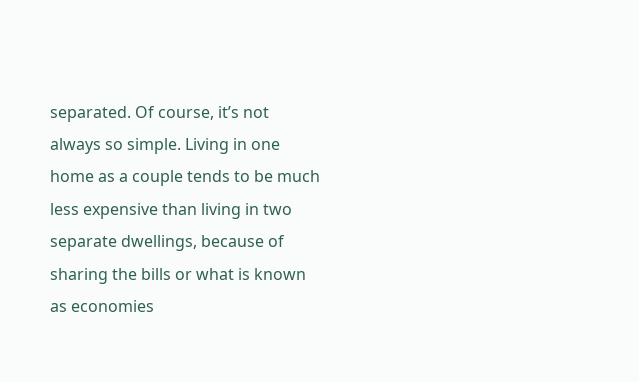separated. Of course, it’s not always so simple. Living in one home as a couple tends to be much less expensive than living in two separate dwellings, because of sharing the bills or what is known as economies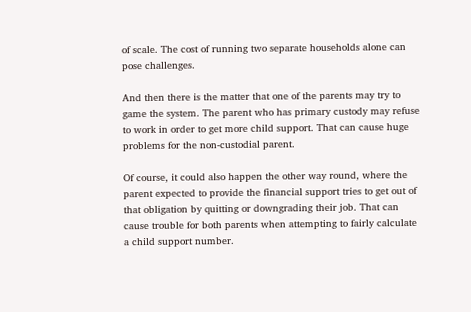of scale. The cost of running two separate households alone can pose challenges.

And then there is the matter that one of the parents may try to game the system. The parent who has primary custody may refuse to work in order to get more child support. That can cause huge problems for the non-custodial parent.

Of course, it could also happen the other way round, where the parent expected to provide the financial support tries to get out of that obligation by quitting or downgrading their job. That can cause trouble for both parents when attempting to fairly calculate a child support number.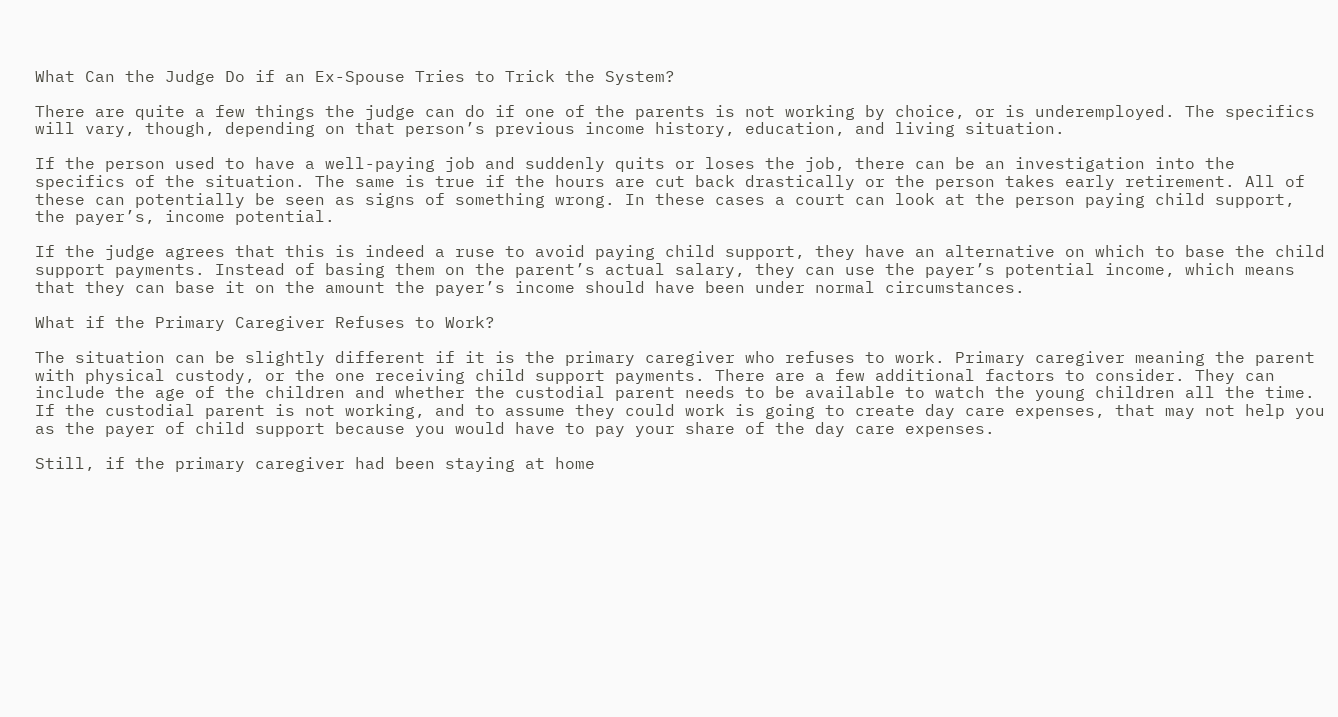What Can the Judge Do if an Ex-Spouse Tries to Trick the System?

There are quite a few things the judge can do if one of the parents is not working by choice, or is underemployed. The specifics will vary, though, depending on that person’s previous income history, education, and living situation.

If the person used to have a well-paying job and suddenly quits or loses the job, there can be an investigation into the specifics of the situation. The same is true if the hours are cut back drastically or the person takes early retirement. All of these can potentially be seen as signs of something wrong. In these cases a court can look at the person paying child support, the payer’s, income potential.

If the judge agrees that this is indeed a ruse to avoid paying child support, they have an alternative on which to base the child support payments. Instead of basing them on the parent’s actual salary, they can use the payer’s potential income, which means that they can base it on the amount the payer’s income should have been under normal circumstances.

What if the Primary Caregiver Refuses to Work?

The situation can be slightly different if it is the primary caregiver who refuses to work. Primary caregiver meaning the parent with physical custody, or the one receiving child support payments. There are a few additional factors to consider. They can include the age of the children and whether the custodial parent needs to be available to watch the young children all the time. If the custodial parent is not working, and to assume they could work is going to create day care expenses, that may not help you as the payer of child support because you would have to pay your share of the day care expenses.

Still, if the primary caregiver had been staying at home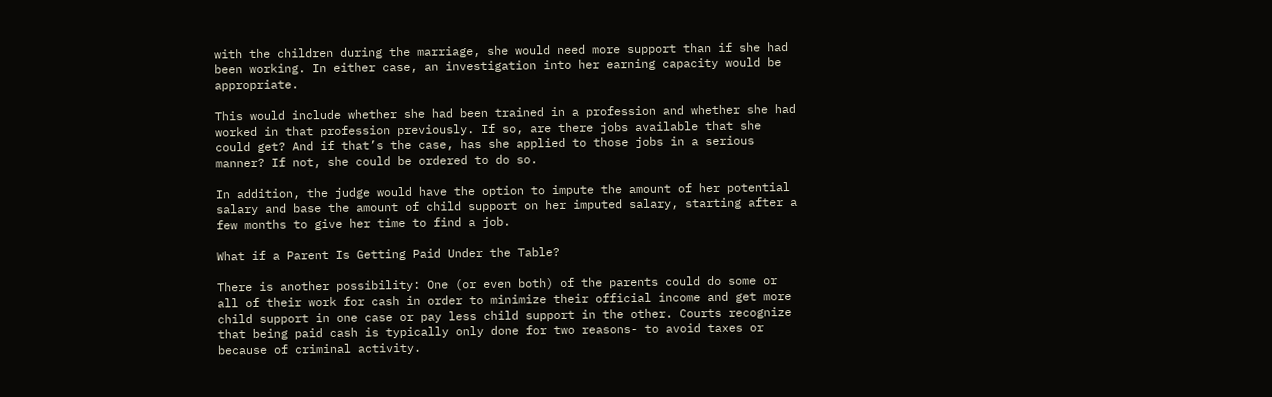with the children during the marriage, she would need more support than if she had been working. In either case, an investigation into her earning capacity would be appropriate.

This would include whether she had been trained in a profession and whether she had worked in that profession previously. If so, are there jobs available that she could get? And if that’s the case, has she applied to those jobs in a serious manner? If not, she could be ordered to do so.

In addition, the judge would have the option to impute the amount of her potential salary and base the amount of child support on her imputed salary, starting after a few months to give her time to find a job.

What if a Parent Is Getting Paid Under the Table?

There is another possibility: One (or even both) of the parents could do some or all of their work for cash in order to minimize their official income and get more child support in one case or pay less child support in the other. Courts recognize that being paid cash is typically only done for two reasons- to avoid taxes or because of criminal activity.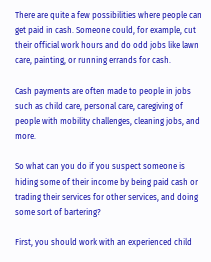There are quite a few possibilities where people can get paid in cash. Someone could, for example, cut their official work hours and do odd jobs like lawn care, painting, or running errands for cash.

Cash payments are often made to people in jobs such as child care, personal care, caregiving of people with mobility challenges, cleaning jobs, and more.

So what can you do if you suspect someone is hiding some of their income by being paid cash or trading their services for other services, and doing some sort of bartering?

First, you should work with an experienced child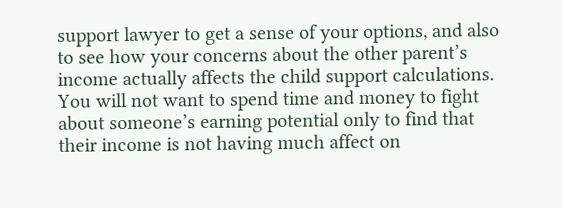support lawyer to get a sense of your options, and also to see how your concerns about the other parent’s income actually affects the child support calculations. You will not want to spend time and money to fight about someone’s earning potential only to find that their income is not having much affect on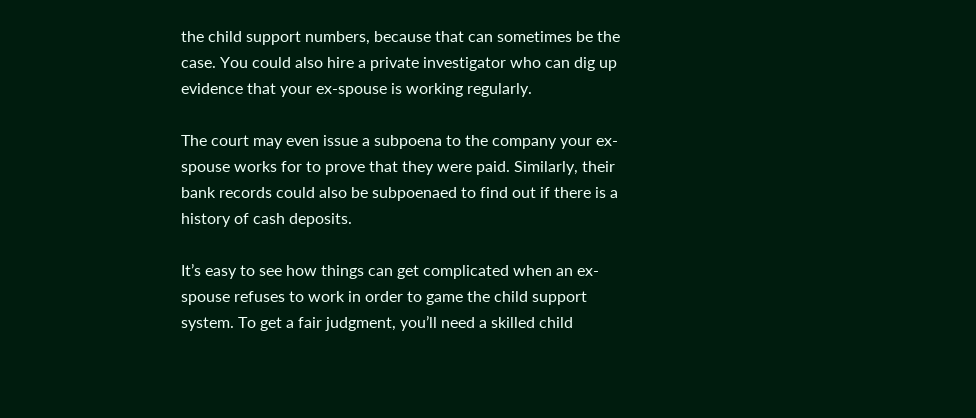the child support numbers, because that can sometimes be the case. You could also hire a private investigator who can dig up evidence that your ex-spouse is working regularly.

The court may even issue a subpoena to the company your ex-spouse works for to prove that they were paid. Similarly, their bank records could also be subpoenaed to find out if there is a history of cash deposits.

It’s easy to see how things can get complicated when an ex-spouse refuses to work in order to game the child support system. To get a fair judgment, you’ll need a skilled child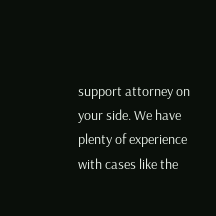support attorney on your side. We have plenty of experience with cases like the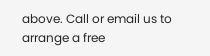above. Call or email us to arrange a free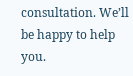consultation. We’ll be happy to help you.